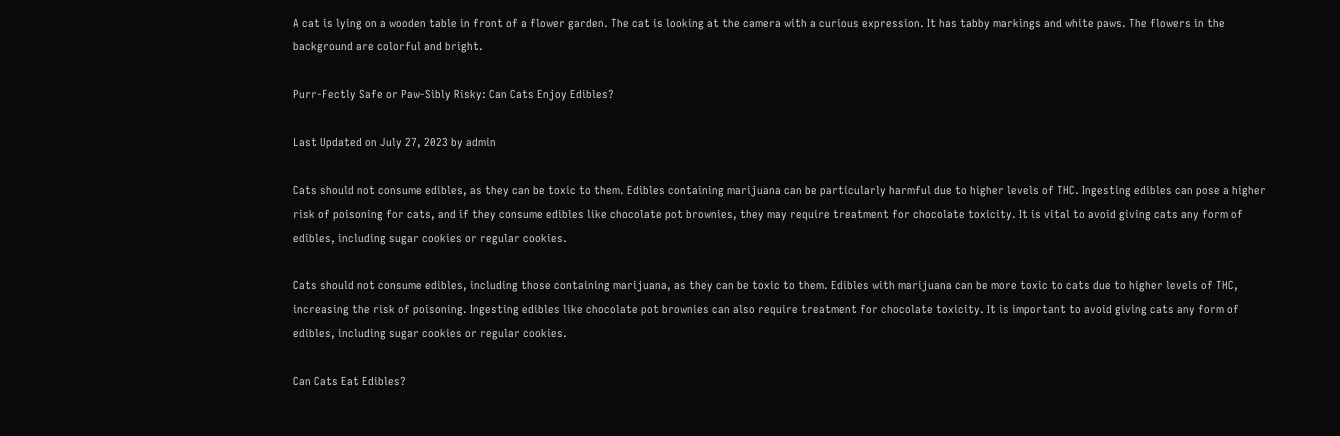A cat is lying on a wooden table in front of a flower garden. The cat is looking at the camera with a curious expression. It has tabby markings and white paws. The flowers in the background are colorful and bright.

Purr-Fectly Safe or Paw-Sibly Risky: Can Cats Enjoy Edibles?

Last Updated on July 27, 2023 by admin

Cats should not consume edibles, as they can be toxic to them. Edibles containing marijuana can be particularly harmful due to higher levels of THC. Ingesting edibles can pose a higher risk of poisoning for cats, and if they consume edibles like chocolate pot brownies, they may require treatment for chocolate toxicity. It is vital to avoid giving cats any form of edibles, including sugar cookies or regular cookies.

Cats should not consume edibles, including those containing marijuana, as they can be toxic to them. Edibles with marijuana can be more toxic to cats due to higher levels of THC, increasing the risk of poisoning. Ingesting edibles like chocolate pot brownies can also require treatment for chocolate toxicity. It is important to avoid giving cats any form of edibles, including sugar cookies or regular cookies.

Can Cats Eat Edibles?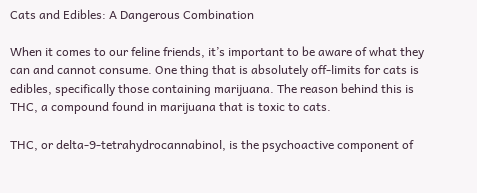Cats and Edibles: A Dangerous Combination

When it comes to our feline friends, it’s important to be aware of what they can and cannot consume. One thing that is absolutely off-limits for cats is edibles, specifically those containing marijuana. The reason behind this is THC, a compound found in marijuana that is toxic to cats.

THC, or delta-9-tetrahydrocannabinol, is the psychoactive component of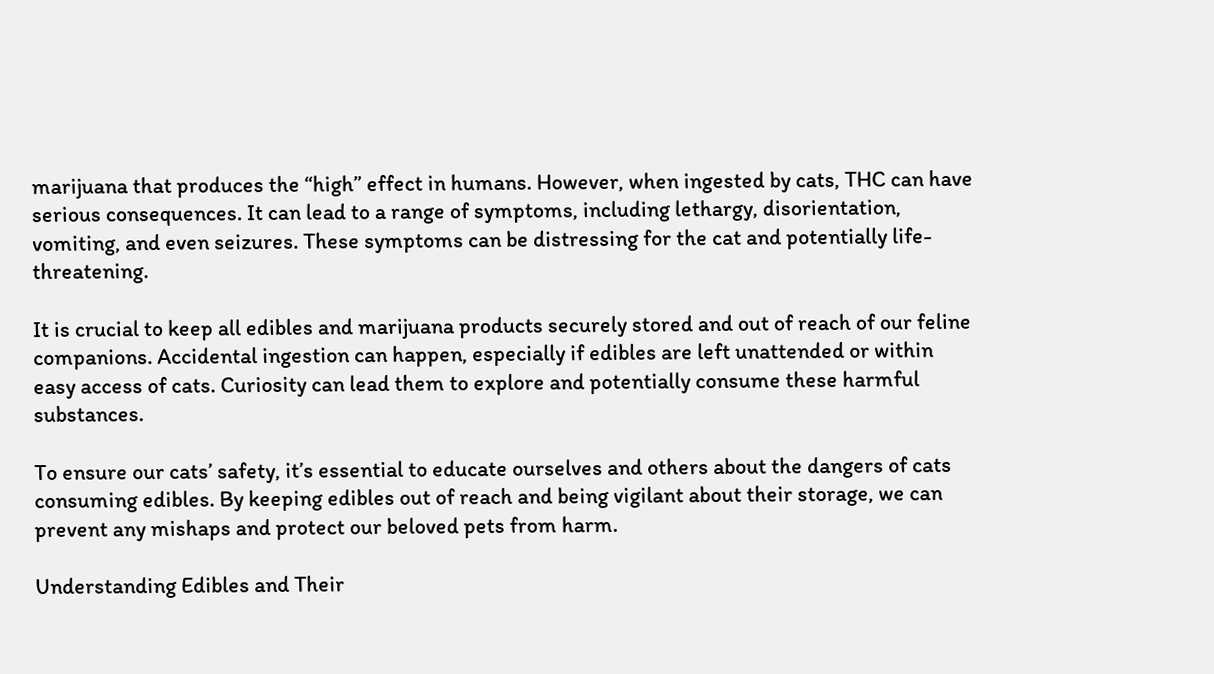marijuana that produces the “high” effect in humans. However, when ingested by cats, THC can have serious consequences. It can lead to a range of symptoms, including lethargy, disorientation, vomiting, and even seizures. These symptoms can be distressing for the cat and potentially life-threatening.

It is crucial to keep all edibles and marijuana products securely stored and out of reach of our feline companions. Accidental ingestion can happen, especially if edibles are left unattended or within easy access of cats. Curiosity can lead them to explore and potentially consume these harmful substances.

To ensure our cats’ safety, it’s essential to educate ourselves and others about the dangers of cats consuming edibles. By keeping edibles out of reach and being vigilant about their storage, we can prevent any mishaps and protect our beloved pets from harm.

Understanding Edibles and Their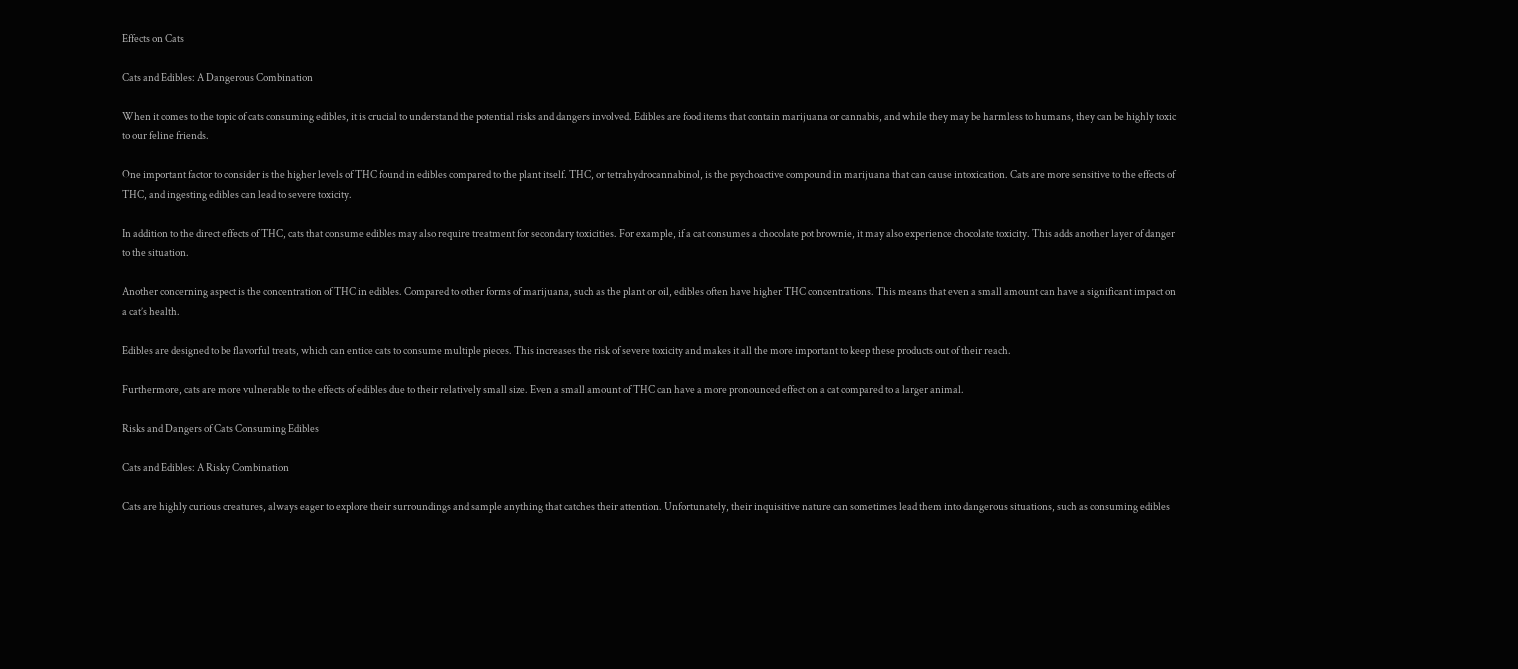Effects on Cats

Cats and Edibles: A Dangerous Combination

When it comes to the topic of cats consuming edibles, it is crucial to understand the potential risks and dangers involved. Edibles are food items that contain marijuana or cannabis, and while they may be harmless to humans, they can be highly toxic to our feline friends.

One important factor to consider is the higher levels of THC found in edibles compared to the plant itself. THC, or tetrahydrocannabinol, is the psychoactive compound in marijuana that can cause intoxication. Cats are more sensitive to the effects of THC, and ingesting edibles can lead to severe toxicity.

In addition to the direct effects of THC, cats that consume edibles may also require treatment for secondary toxicities. For example, if a cat consumes a chocolate pot brownie, it may also experience chocolate toxicity. This adds another layer of danger to the situation.

Another concerning aspect is the concentration of THC in edibles. Compared to other forms of marijuana, such as the plant or oil, edibles often have higher THC concentrations. This means that even a small amount can have a significant impact on a cat’s health.

Edibles are designed to be flavorful treats, which can entice cats to consume multiple pieces. This increases the risk of severe toxicity and makes it all the more important to keep these products out of their reach.

Furthermore, cats are more vulnerable to the effects of edibles due to their relatively small size. Even a small amount of THC can have a more pronounced effect on a cat compared to a larger animal.

Risks and Dangers of Cats Consuming Edibles

Cats and Edibles: A Risky Combination

Cats are highly curious creatures, always eager to explore their surroundings and sample anything that catches their attention. Unfortunately, their inquisitive nature can sometimes lead them into dangerous situations, such as consuming edibles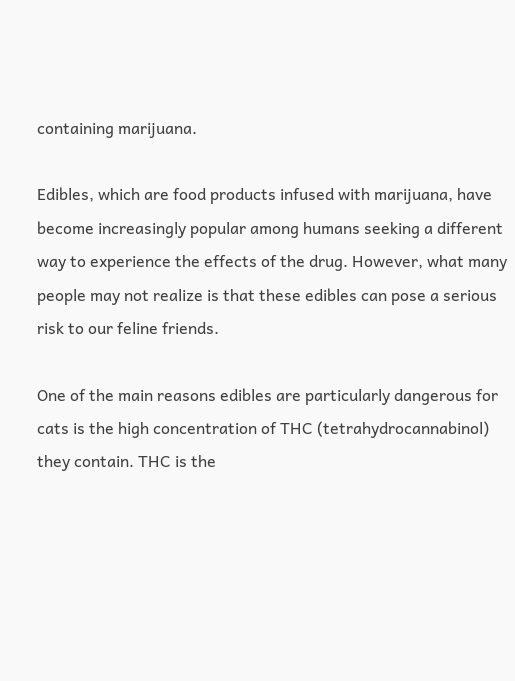containing marijuana.

Edibles, which are food products infused with marijuana, have become increasingly popular among humans seeking a different way to experience the effects of the drug. However, what many people may not realize is that these edibles can pose a serious risk to our feline friends.

One of the main reasons edibles are particularly dangerous for cats is the high concentration of THC (tetrahydrocannabinol) they contain. THC is the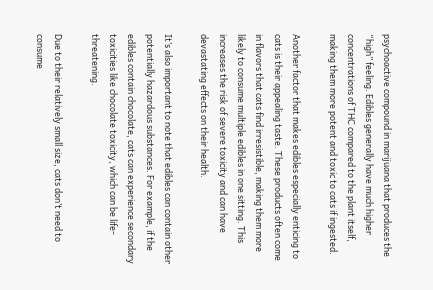psychoactive compound in marijuana that produces the “high” feeling. Edibles generally have much higher concentrations of THC compared to the plant itself, making them more potent and toxic to cats if ingested.

Another factor that makes edibles especially enticing to cats is their appealing taste. These products often come in flavors that cats find irresistible, making them more likely to consume multiple edibles in one sitting. This increases the risk of severe toxicity and can have devastating effects on their health.

It’s also important to note that edibles can contain other potentially hazardous substances. For example, if the edibles contain chocolate, cats can experience secondary toxicities like chocolate toxicity, which can be life-threatening.

Due to their relatively small size, cats don’t need to consume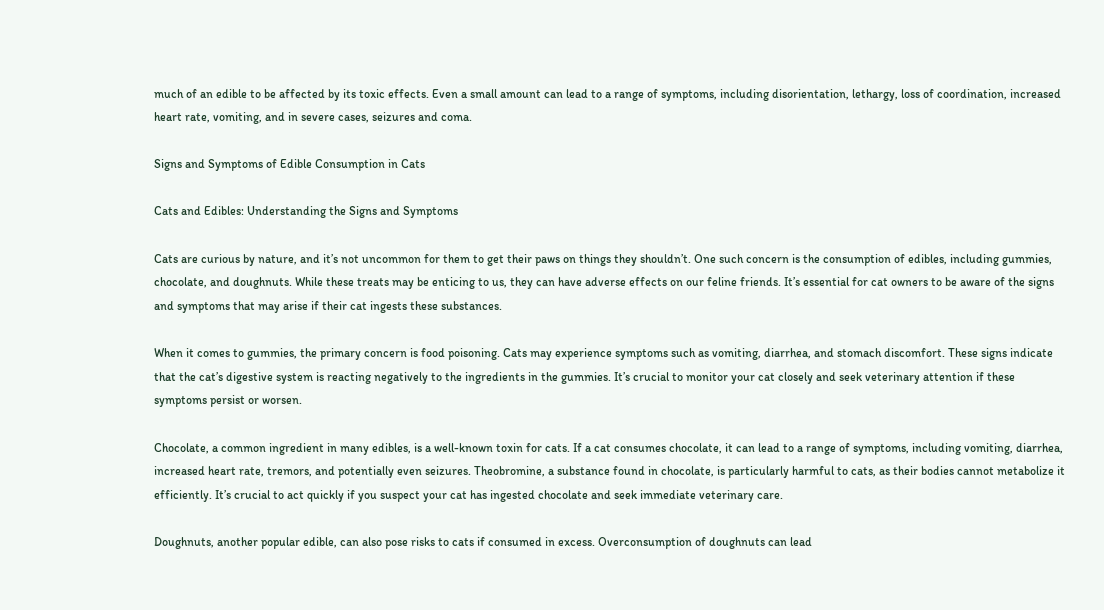much of an edible to be affected by its toxic effects. Even a small amount can lead to a range of symptoms, including disorientation, lethargy, loss of coordination, increased heart rate, vomiting, and in severe cases, seizures and coma.

Signs and Symptoms of Edible Consumption in Cats

Cats and Edibles: Understanding the Signs and Symptoms

Cats are curious by nature, and it’s not uncommon for them to get their paws on things they shouldn’t. One such concern is the consumption of edibles, including gummies, chocolate, and doughnuts. While these treats may be enticing to us, they can have adverse effects on our feline friends. It’s essential for cat owners to be aware of the signs and symptoms that may arise if their cat ingests these substances.

When it comes to gummies, the primary concern is food poisoning. Cats may experience symptoms such as vomiting, diarrhea, and stomach discomfort. These signs indicate that the cat’s digestive system is reacting negatively to the ingredients in the gummies. It’s crucial to monitor your cat closely and seek veterinary attention if these symptoms persist or worsen.

Chocolate, a common ingredient in many edibles, is a well-known toxin for cats. If a cat consumes chocolate, it can lead to a range of symptoms, including vomiting, diarrhea, increased heart rate, tremors, and potentially even seizures. Theobromine, a substance found in chocolate, is particularly harmful to cats, as their bodies cannot metabolize it efficiently. It’s crucial to act quickly if you suspect your cat has ingested chocolate and seek immediate veterinary care.

Doughnuts, another popular edible, can also pose risks to cats if consumed in excess. Overconsumption of doughnuts can lead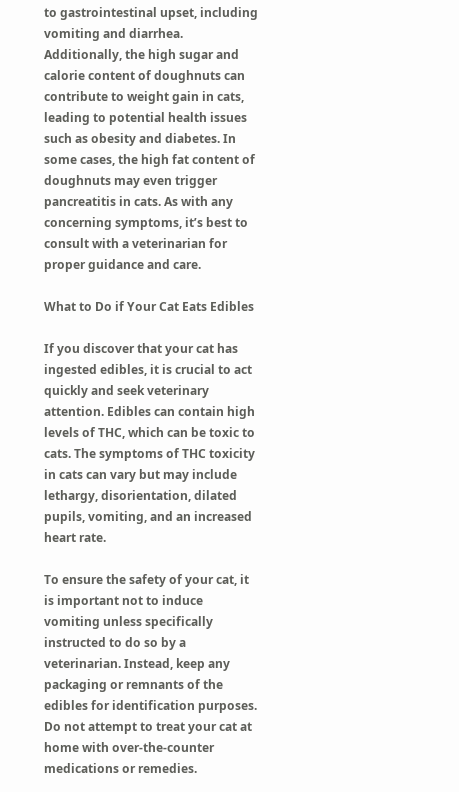to gastrointestinal upset, including vomiting and diarrhea. Additionally, the high sugar and calorie content of doughnuts can contribute to weight gain in cats, leading to potential health issues such as obesity and diabetes. In some cases, the high fat content of doughnuts may even trigger pancreatitis in cats. As with any concerning symptoms, it’s best to consult with a veterinarian for proper guidance and care.

What to Do if Your Cat Eats Edibles

If you discover that your cat has ingested edibles, it is crucial to act quickly and seek veterinary attention. Edibles can contain high levels of THC, which can be toxic to cats. The symptoms of THC toxicity in cats can vary but may include lethargy, disorientation, dilated pupils, vomiting, and an increased heart rate.

To ensure the safety of your cat, it is important not to induce vomiting unless specifically instructed to do so by a veterinarian. Instead, keep any packaging or remnants of the edibles for identification purposes. Do not attempt to treat your cat at home with over-the-counter medications or remedies.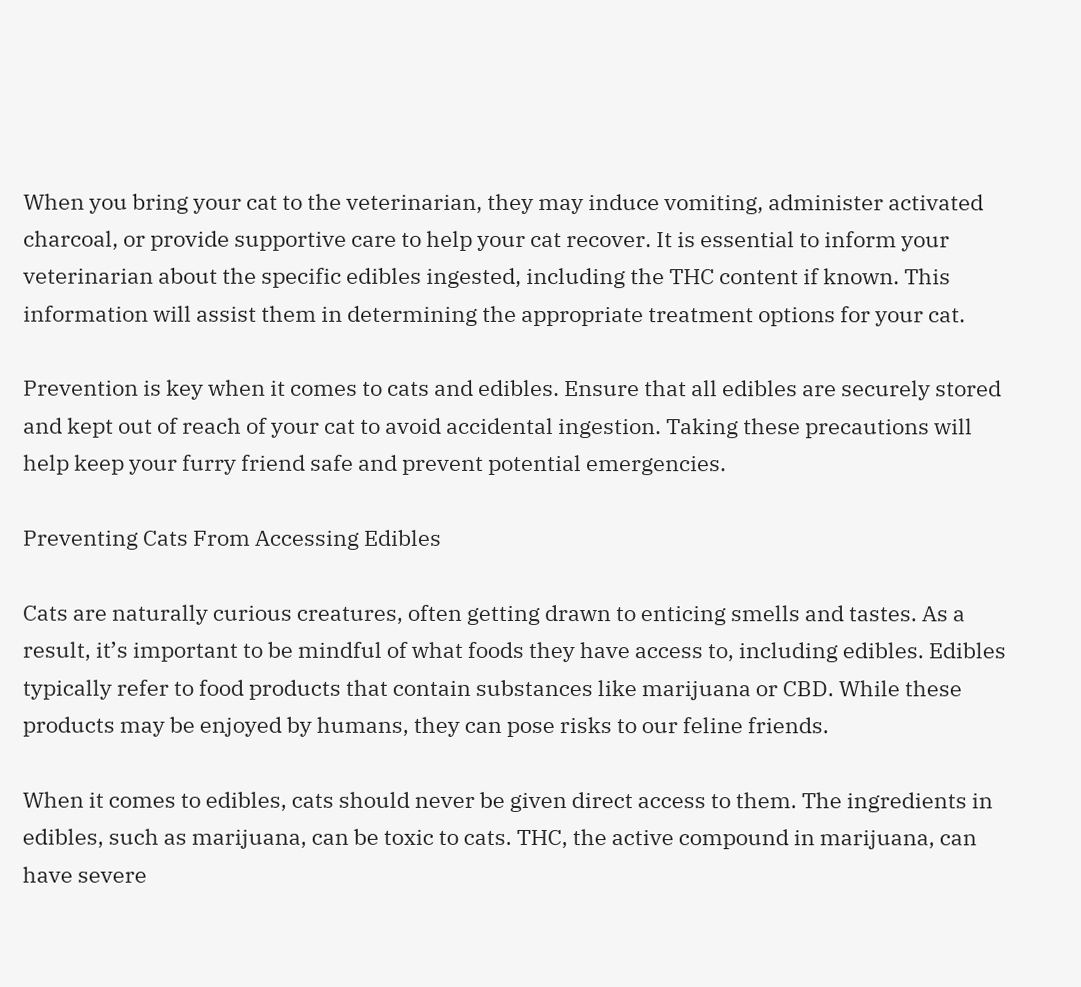When you bring your cat to the veterinarian, they may induce vomiting, administer activated charcoal, or provide supportive care to help your cat recover. It is essential to inform your veterinarian about the specific edibles ingested, including the THC content if known. This information will assist them in determining the appropriate treatment options for your cat.

Prevention is key when it comes to cats and edibles. Ensure that all edibles are securely stored and kept out of reach of your cat to avoid accidental ingestion. Taking these precautions will help keep your furry friend safe and prevent potential emergencies.

Preventing Cats From Accessing Edibles

Cats are naturally curious creatures, often getting drawn to enticing smells and tastes. As a result, it’s important to be mindful of what foods they have access to, including edibles. Edibles typically refer to food products that contain substances like marijuana or CBD. While these products may be enjoyed by humans, they can pose risks to our feline friends.

When it comes to edibles, cats should never be given direct access to them. The ingredients in edibles, such as marijuana, can be toxic to cats. THC, the active compound in marijuana, can have severe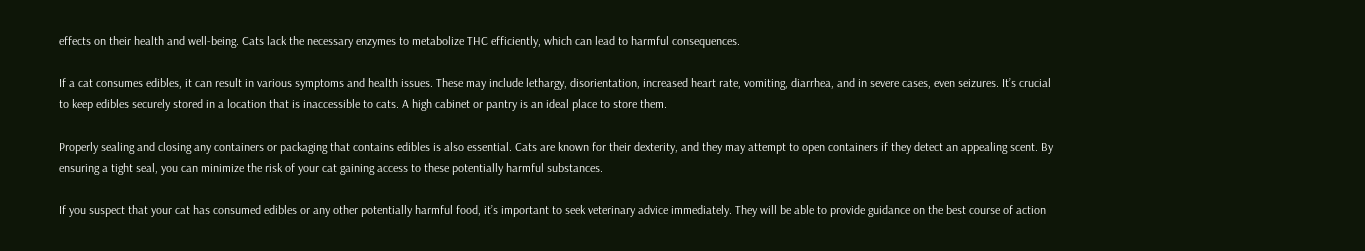effects on their health and well-being. Cats lack the necessary enzymes to metabolize THC efficiently, which can lead to harmful consequences.

If a cat consumes edibles, it can result in various symptoms and health issues. These may include lethargy, disorientation, increased heart rate, vomiting, diarrhea, and in severe cases, even seizures. It’s crucial to keep edibles securely stored in a location that is inaccessible to cats. A high cabinet or pantry is an ideal place to store them.

Properly sealing and closing any containers or packaging that contains edibles is also essential. Cats are known for their dexterity, and they may attempt to open containers if they detect an appealing scent. By ensuring a tight seal, you can minimize the risk of your cat gaining access to these potentially harmful substances.

If you suspect that your cat has consumed edibles or any other potentially harmful food, it’s important to seek veterinary advice immediately. They will be able to provide guidance on the best course of action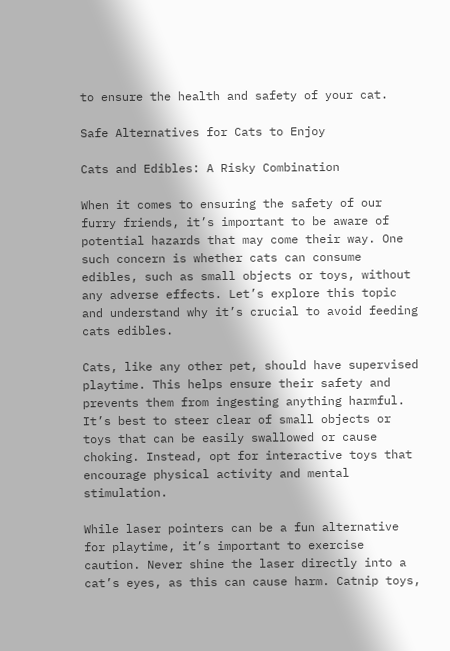to ensure the health and safety of your cat.

Safe Alternatives for Cats to Enjoy

Cats and Edibles: A Risky Combination

When it comes to ensuring the safety of our furry friends, it’s important to be aware of potential hazards that may come their way. One such concern is whether cats can consume edibles, such as small objects or toys, without any adverse effects. Let’s explore this topic and understand why it’s crucial to avoid feeding cats edibles.

Cats, like any other pet, should have supervised playtime. This helps ensure their safety and prevents them from ingesting anything harmful. It’s best to steer clear of small objects or toys that can be easily swallowed or cause choking. Instead, opt for interactive toys that encourage physical activity and mental stimulation.

While laser pointers can be a fun alternative for playtime, it’s important to exercise caution. Never shine the laser directly into a cat’s eyes, as this can cause harm. Catnip toys,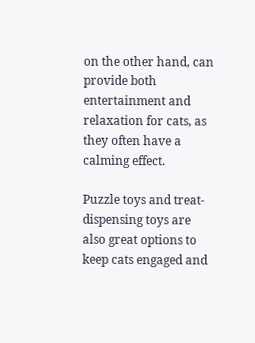on the other hand, can provide both entertainment and relaxation for cats, as they often have a calming effect.

Puzzle toys and treat-dispensing toys are also great options to keep cats engaged and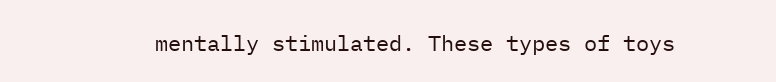mentally stimulated. These types of toys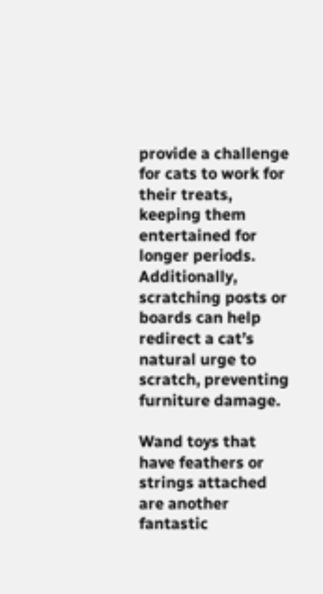provide a challenge for cats to work for their treats, keeping them entertained for longer periods. Additionally, scratching posts or boards can help redirect a cat’s natural urge to scratch, preventing furniture damage.

Wand toys that have feathers or strings attached are another fantastic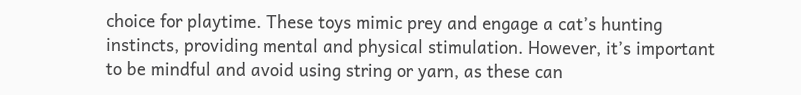choice for playtime. These toys mimic prey and engage a cat’s hunting instincts, providing mental and physical stimulation. However, it’s important to be mindful and avoid using string or yarn, as these can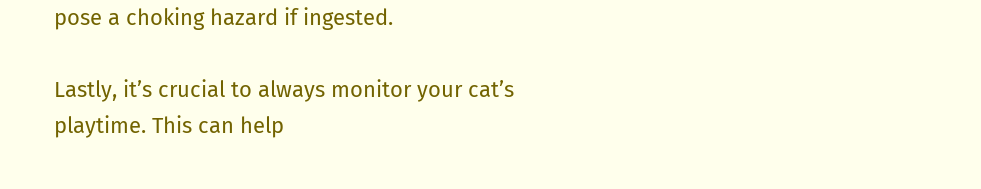pose a choking hazard if ingested.

Lastly, it’s crucial to always monitor your cat’s playtime. This can help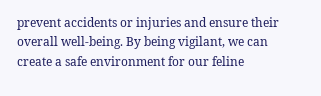prevent accidents or injuries and ensure their overall well-being. By being vigilant, we can create a safe environment for our feline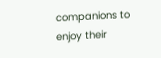companions to enjoy their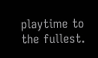playtime to the fullest.